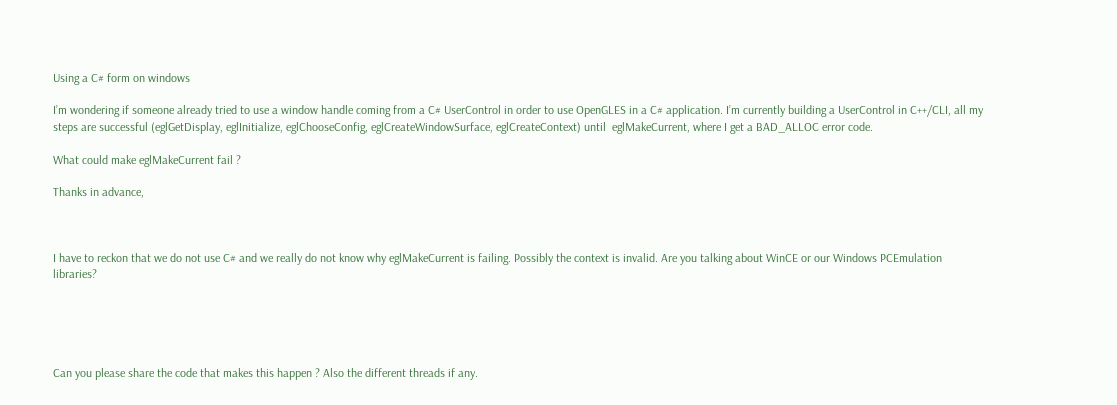Using a C# form on windows

I’m wondering if someone already tried to use a window handle coming from a C# UserControl in order to use OpenGLES in a C# application. I’m currently building a UserControl in C++/CLI, all my steps are successful (eglGetDisplay, eglInitialize, eglChooseConfig, eglCreateWindowSurface, eglCreateContext) until  eglMakeCurrent, where I get a BAD_ALLOC error code.

What could make eglMakeCurrent fail ?

Thanks in advance,



I have to reckon that we do not use C# and we really do not know why eglMakeCurrent is failing. Possibly the context is invalid. Are you talking about WinCE or our Windows PCEmulation libraries?





Can you please share the code that makes this happen ? Also the different threads if any.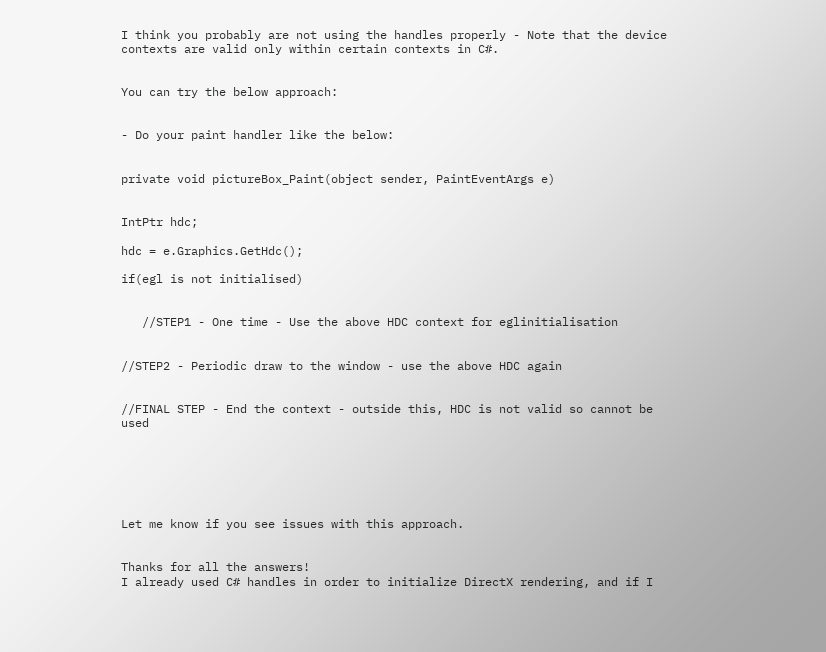I think you probably are not using the handles properly - Note that the device contexts are valid only within certain contexts in C#.


You can try the below approach:


- Do your paint handler like the below:


private void pictureBox_Paint(object sender, PaintEventArgs e)


IntPtr hdc;

hdc = e.Graphics.GetHdc();

if(egl is not initialised)


   //STEP1 - One time - Use the above HDC context for eglinitialisation


//STEP2 - Periodic draw to the window - use the above HDC again


//FINAL STEP - End the context - outside this, HDC is not valid so cannot be used






Let me know if you see issues with this approach.


Thanks for all the answers!
I already used C# handles in order to initialize DirectX rendering, and if I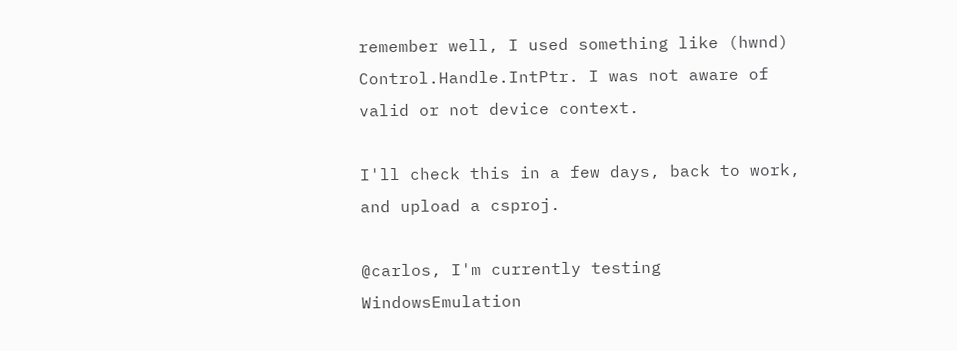remember well, I used something like (hwnd) Control.Handle.IntPtr. I was not aware of valid or not device context.

I'll check this in a few days, back to work, and upload a csproj.

@carlos, I'm currently testing WindowsEmulation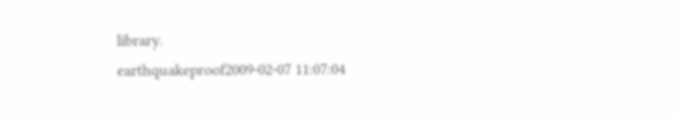library.
earthquakeproof2009-02-07 11:07:04